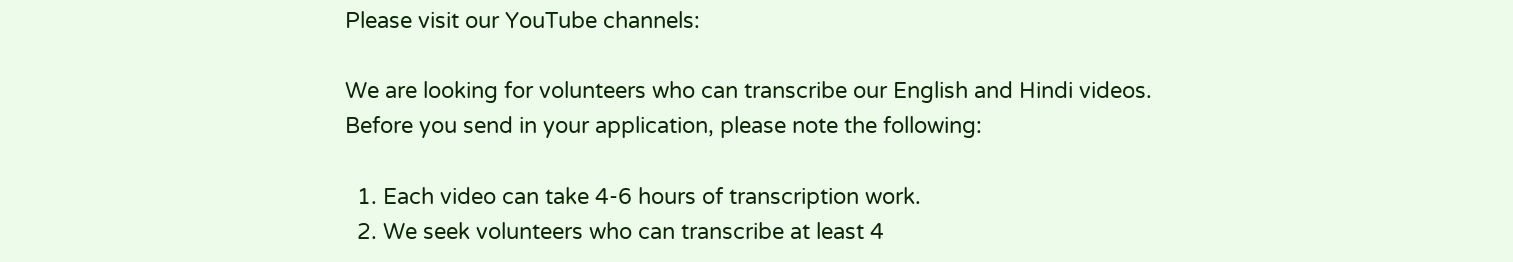Please visit our YouTube channels:

We are looking for volunteers who can transcribe our English and Hindi videos. Before you send in your application, please note the following:

  1. Each video can take 4-6 hours of transcription work.
  2. We seek volunteers who can transcribe at least 4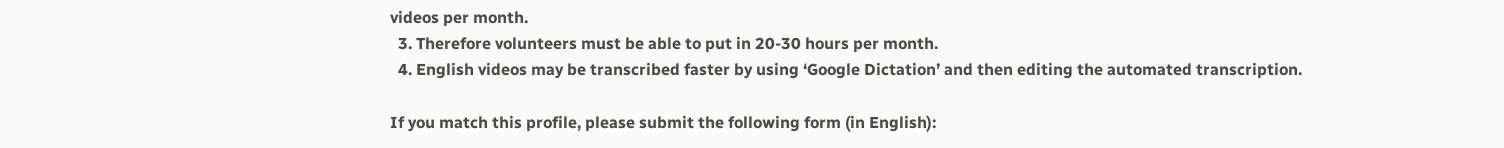videos per month.
  3. Therefore volunteers must be able to put in 20-30 hours per month.
  4. English videos may be transcribed faster by using ‘Google Dictation’ and then editing the automated transcription.

If you match this profile, please submit the following form (in English):